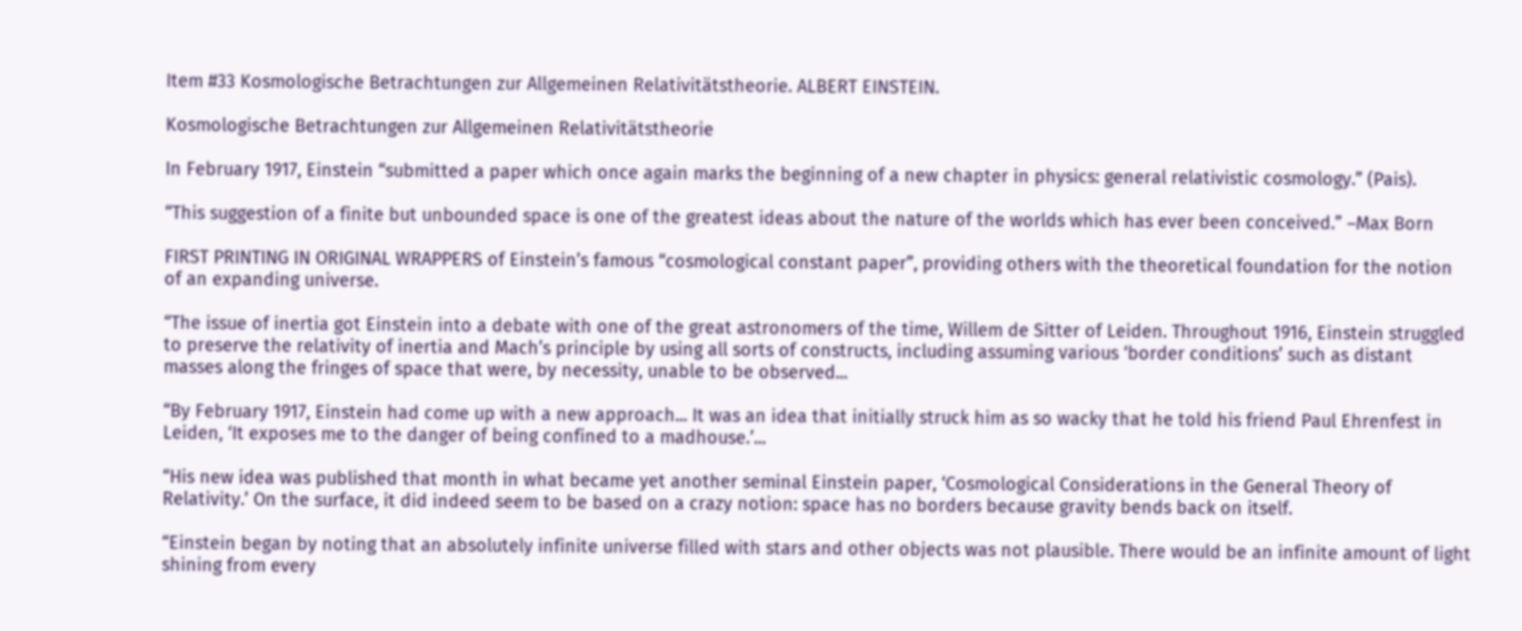Item #33 Kosmologische Betrachtungen zur Allgemeinen Relativitätstheorie. ALBERT EINSTEIN.

Kosmologische Betrachtungen zur Allgemeinen Relativitätstheorie

In February 1917, Einstein “submitted a paper which once again marks the beginning of a new chapter in physics: general relativistic cosmology.” (Pais).

“This suggestion of a finite but unbounded space is one of the greatest ideas about the nature of the worlds which has ever been conceived.” –Max Born

FIRST PRINTING IN ORIGINAL WRAPPERS of Einstein’s famous “cosmological constant paper”, providing others with the theoretical foundation for the notion of an expanding universe.

“The issue of inertia got Einstein into a debate with one of the great astronomers of the time, Willem de Sitter of Leiden. Throughout 1916, Einstein struggled to preserve the relativity of inertia and Mach’s principle by using all sorts of constructs, including assuming various ‘border conditions’ such as distant masses along the fringes of space that were, by necessity, unable to be observed...

“By February 1917, Einstein had come up with a new approach... It was an idea that initially struck him as so wacky that he told his friend Paul Ehrenfest in Leiden, ‘It exposes me to the danger of being confined to a madhouse.’...

“His new idea was published that month in what became yet another seminal Einstein paper, ‘Cosmological Considerations in the General Theory of Relativity.’ On the surface, it did indeed seem to be based on a crazy notion: space has no borders because gravity bends back on itself.

“Einstein began by noting that an absolutely infinite universe filled with stars and other objects was not plausible. There would be an infinite amount of light shining from every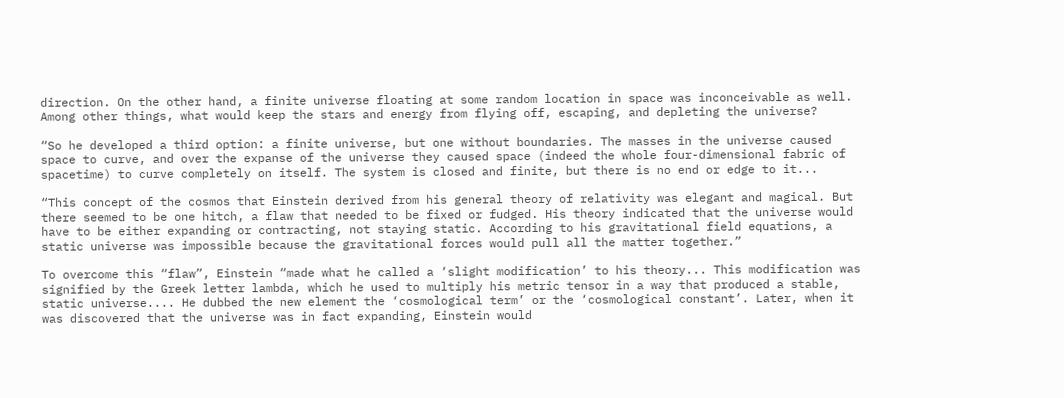direction. On the other hand, a finite universe floating at some random location in space was inconceivable as well. Among other things, what would keep the stars and energy from flying off, escaping, and depleting the universe?

“So he developed a third option: a finite universe, but one without boundaries. The masses in the universe caused space to curve, and over the expanse of the universe they caused space (indeed the whole four-dimensional fabric of spacetime) to curve completely on itself. The system is closed and finite, but there is no end or edge to it...

“This concept of the cosmos that Einstein derived from his general theory of relativity was elegant and magical. But there seemed to be one hitch, a flaw that needed to be fixed or fudged. His theory indicated that the universe would have to be either expanding or contracting, not staying static. According to his gravitational field equations, a static universe was impossible because the gravitational forces would pull all the matter together.”

To overcome this “flaw”, Einstein “made what he called a ‘slight modification’ to his theory... This modification was signified by the Greek letter lambda, which he used to multiply his metric tensor in a way that produced a stable, static universe.... He dubbed the new element the ‘cosmological term’ or the ‘cosmological constant’. Later, when it was discovered that the universe was in fact expanding, Einstein would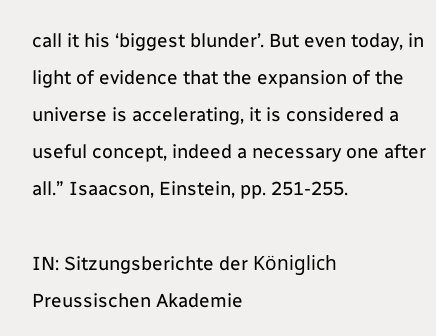call it his ‘biggest blunder’. But even today, in light of evidence that the expansion of the universe is accelerating, it is considered a useful concept, indeed a necessary one after all.” Isaacson, Einstein, pp. 251-255.

IN: Sitzungsberichte der Königlich Preussischen Akademie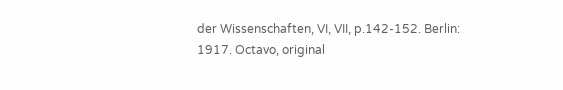der Wissenschaften, VI, VII, p.142-152. Berlin: 1917. Octavo, original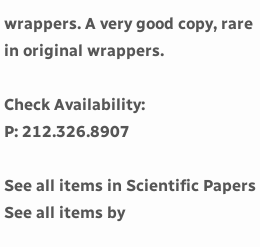wrappers. A very good copy, rare in original wrappers.

Check Availability:
P: 212.326.8907

See all items in Scientific Papers
See all items by